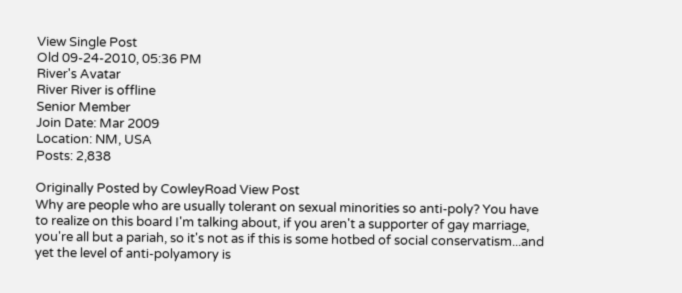View Single Post
Old 09-24-2010, 05:36 PM
River's Avatar
River River is offline
Senior Member
Join Date: Mar 2009
Location: NM, USA
Posts: 2,838

Originally Posted by CowleyRoad View Post
Why are people who are usually tolerant on sexual minorities so anti-poly? You have to realize on this board I'm talking about, if you aren't a supporter of gay marriage, you're all but a pariah, so it's not as if this is some hotbed of social conservatism...and yet the level of anti-polyamory is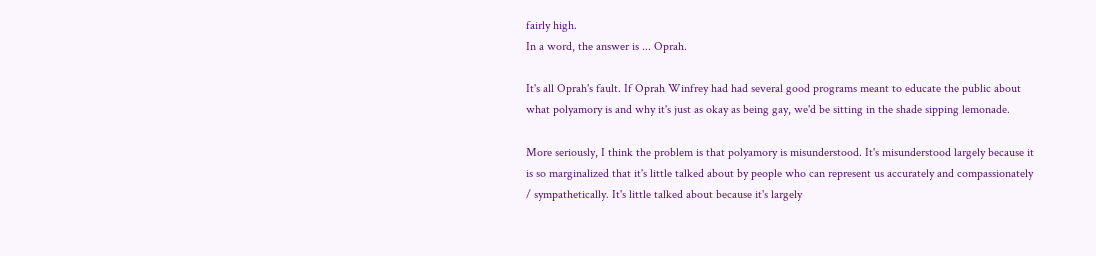fairly high.
In a word, the answer is ... Oprah.

It's all Oprah's fault. If Oprah Winfrey had had several good programs meant to educate the public about what polyamory is and why it's just as okay as being gay, we'd be sitting in the shade sipping lemonade.

More seriously, I think the problem is that polyamory is misunderstood. It's misunderstood largely because it is so marginalized that it's little talked about by people who can represent us accurately and compassionately / sympathetically. It's little talked about because it's largely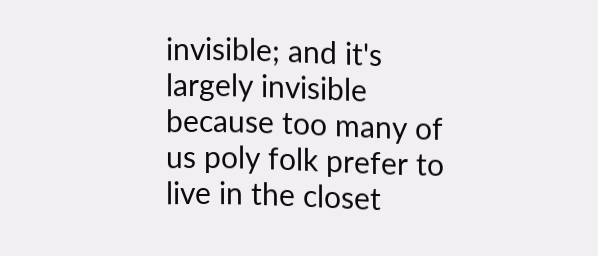invisible; and it's largely invisible because too many of us poly folk prefer to live in the closet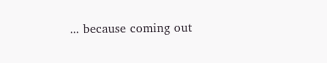... because coming out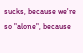sucks, because we're so "alone", because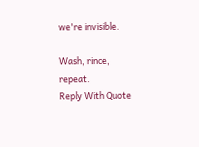we're invisible.

Wash, rince, repeat.
Reply With Quote